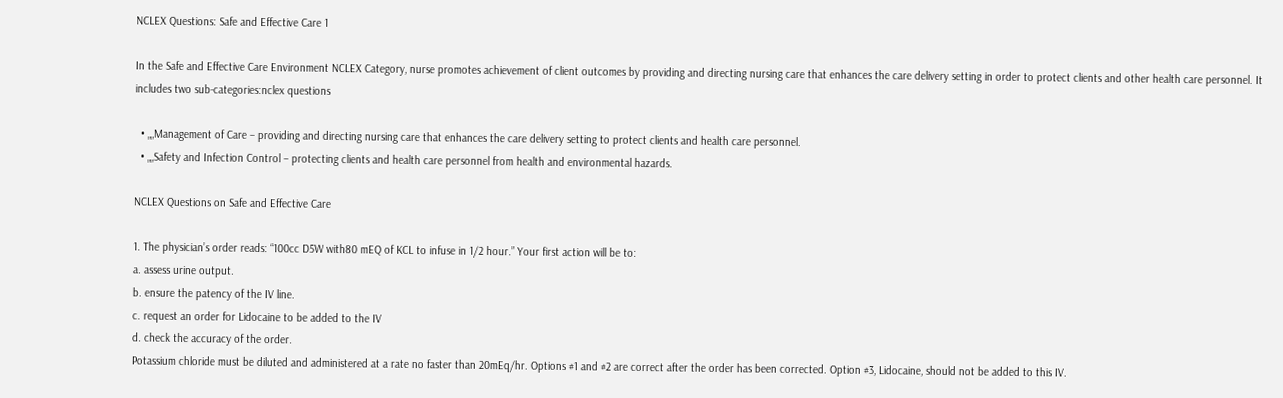NCLEX Questions: Safe and Effective Care 1

In the Safe and Effective Care Environment NCLEX Category, nurse promotes achievement of client outcomes by providing and directing nursing care that enhances the care delivery setting in order to protect clients and other health care personnel. It includes two sub-categories:nclex questions

  • „„Management of Care – providing and directing nursing care that enhances the care delivery setting to protect clients and health care personnel.
  • „„Safety and Infection Control – protecting clients and health care personnel from health and environmental hazards.

NCLEX Questions on Safe and Effective Care

1. The physician’s order reads: “100cc D5W with80 mEQ of KCL to infuse in 1/2 hour.” Your first action will be to:
a. assess urine output.
b. ensure the patency of the IV line.
c. request an order for Lidocaine to be added to the IV
d. check the accuracy of the order.
Potassium chloride must be diluted and administered at a rate no faster than 20mEq/hr. Options #1 and #2 are correct after the order has been corrected. Option #3, Lidocaine, should not be added to this IV.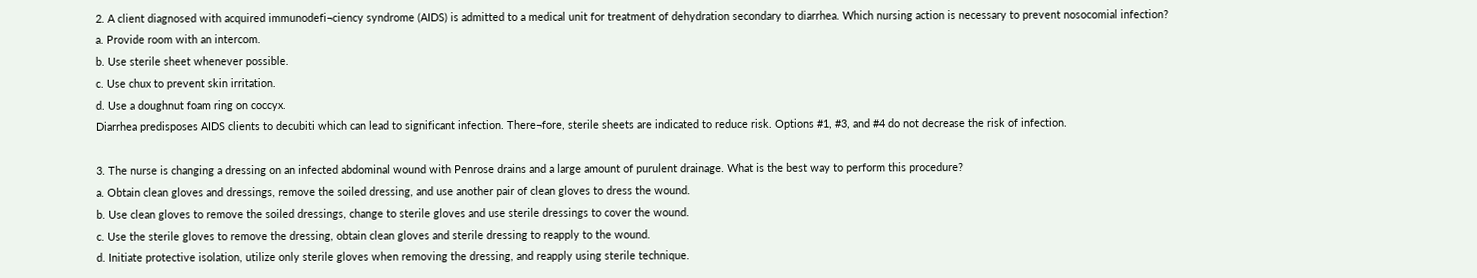2. A client diagnosed with acquired immunodefi¬ciency syndrome (AIDS) is admitted to a medical unit for treatment of dehydration secondary to diarrhea. Which nursing action is necessary to prevent nosocomial infection?
a. Provide room with an intercom.
b. Use sterile sheet whenever possible.
c. Use chux to prevent skin irritation.
d. Use a doughnut foam ring on coccyx.
Diarrhea predisposes AIDS clients to decubiti which can lead to significant infection. There¬fore, sterile sheets are indicated to reduce risk. Options #1, #3, and #4 do not decrease the risk of infection.

3. The nurse is changing a dressing on an infected abdominal wound with Penrose drains and a large amount of purulent drainage. What is the best way to perform this procedure?
a. Obtain clean gloves and dressings, remove the soiled dressing, and use another pair of clean gloves to dress the wound.
b. Use clean gloves to remove the soiled dressings, change to sterile gloves and use sterile dressings to cover the wound.
c. Use the sterile gloves to remove the dressing, obtain clean gloves and sterile dressing to reapply to the wound.
d. Initiate protective isolation, utilize only sterile gloves when removing the dressing, and reapply using sterile technique.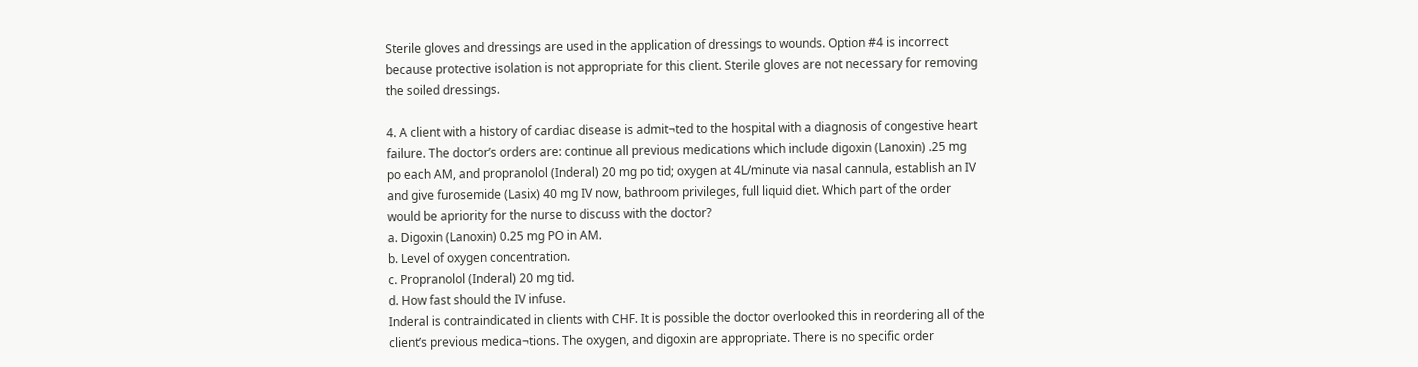Sterile gloves and dressings are used in the application of dressings to wounds. Option #4 is incorrect because protective isolation is not appropriate for this client. Sterile gloves are not necessary for removing the soiled dressings.

4. A client with a history of cardiac disease is admit¬ted to the hospital with a diagnosis of congestive heart failure. The doctor’s orders are: continue all previous medications which include digoxin (Lanoxin) .25 mg po each AM, and propranolol (Inderal) 20 mg po tid; oxygen at 4L/minute via nasal cannula, establish an IV and give furosemide (Lasix) 40 mg IV now, bathroom privileges, full liquid diet. Which part of the order would be apriority for the nurse to discuss with the doctor?
a. Digoxin (Lanoxin) 0.25 mg PO in AM.
b. Level of oxygen concentration.
c. Propranolol (Inderal) 20 mg tid.
d. How fast should the IV infuse.
Inderal is contraindicated in clients with CHF. It is possible the doctor overlooked this in reordering all of the client’s previous medica¬tions. The oxygen, and digoxin are appropriate. There is no specific order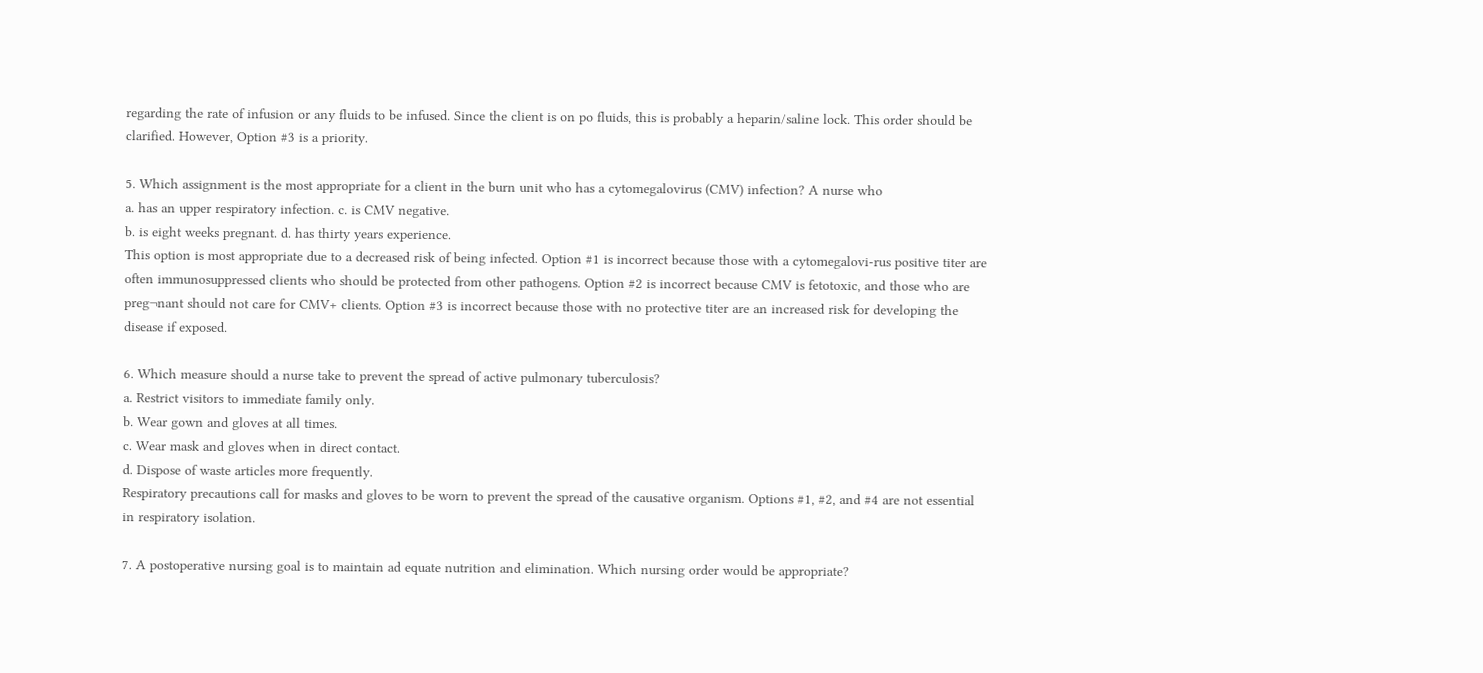regarding the rate of infusion or any fluids to be infused. Since the client is on po fluids, this is probably a heparin/saline lock. This order should be clarified. However, Option #3 is a priority.

5. Which assignment is the most appropriate for a client in the burn unit who has a cytomegalovirus (CMV) infection? A nurse who
a. has an upper respiratory infection. c. is CMV negative.
b. is eight weeks pregnant. d. has thirty years experience.
This option is most appropriate due to a decreased risk of being infected. Option #1 is incorrect because those with a cytomegalovi-rus positive titer are often immunosuppressed clients who should be protected from other pathogens. Option #2 is incorrect because CMV is fetotoxic, and those who are preg¬nant should not care for CMV+ clients. Option #3 is incorrect because those with no protective titer are an increased risk for developing the disease if exposed.

6. Which measure should a nurse take to prevent the spread of active pulmonary tuberculosis?
a. Restrict visitors to immediate family only.
b. Wear gown and gloves at all times.
c. Wear mask and gloves when in direct contact.
d. Dispose of waste articles more frequently.
Respiratory precautions call for masks and gloves to be worn to prevent the spread of the causative organism. Options #1, #2, and #4 are not essential in respiratory isolation.

7. A postoperative nursing goal is to maintain ad equate nutrition and elimination. Which nursing order would be appropriate?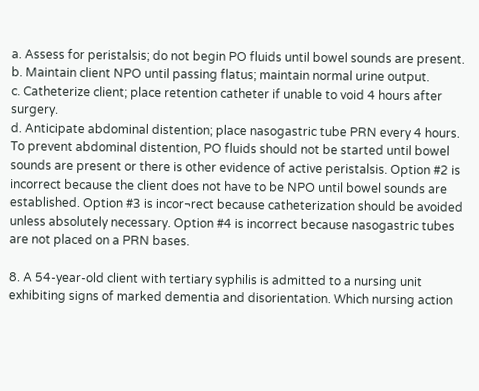a. Assess for peristalsis; do not begin PO fluids until bowel sounds are present.
b. Maintain client NPO until passing flatus; maintain normal urine output.
c. Catheterize client; place retention catheter if unable to void 4 hours after surgery.
d. Anticipate abdominal distention; place nasogastric tube PRN every 4 hours.
To prevent abdominal distention, PO fluids should not be started until bowel sounds are present or there is other evidence of active peristalsis. Option #2 is incorrect because the client does not have to be NPO until bowel sounds are established. Option #3 is incor¬rect because catheterization should be avoided unless absolutely necessary. Option #4 is incorrect because nasogastric tubes are not placed on a PRN bases.

8. A 54-year-old client with tertiary syphilis is admitted to a nursing unit exhibiting signs of marked dementia and disorientation. Which nursing action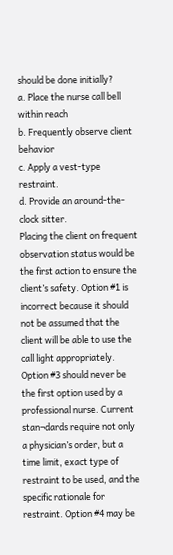should be done initially?
a. Place the nurse call bell within reach
b. Frequently observe client behavior
c. Apply a vest-type restraint.
d. Provide an around-the-clock sitter.
Placing the client on frequent observation status would be the first action to ensure the client’s safety. Option #1 is incorrect because it should not be assumed that the client will be able to use the call light appropriately. Option #3 should never be the first option used by a professional nurse. Current stan¬dards require not only a physician’s order, but a time limit, exact type of restraint to be used, and the specific rationale for restraint. Option #4 may be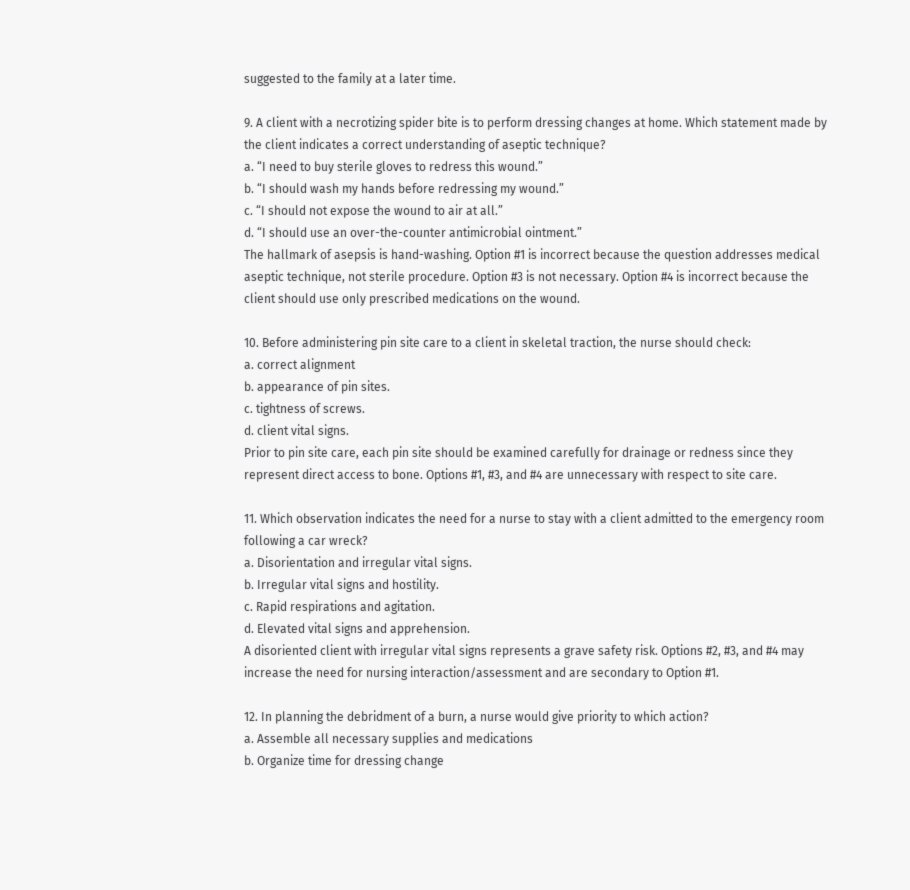suggested to the family at a later time.

9. A client with a necrotizing spider bite is to perform dressing changes at home. Which statement made by the client indicates a correct understanding of aseptic technique?
a. “I need to buy sterile gloves to redress this wound.”
b. “I should wash my hands before redressing my wound.”
c. “I should not expose the wound to air at all.”
d. “I should use an over-the-counter antimicrobial ointment.”
The hallmark of asepsis is hand-washing. Option #1 is incorrect because the question addresses medical aseptic technique, not sterile procedure. Option #3 is not necessary. Option #4 is incorrect because the client should use only prescribed medications on the wound.

10. Before administering pin site care to a client in skeletal traction, the nurse should check:
a. correct alignment
b. appearance of pin sites.
c. tightness of screws.
d. client vital signs.
Prior to pin site care, each pin site should be examined carefully for drainage or redness since they represent direct access to bone. Options #1, #3, and #4 are unnecessary with respect to site care.

11. Which observation indicates the need for a nurse to stay with a client admitted to the emergency room following a car wreck?
a. Disorientation and irregular vital signs.
b. Irregular vital signs and hostility.
c. Rapid respirations and agitation.
d. Elevated vital signs and apprehension.
A disoriented client with irregular vital signs represents a grave safety risk. Options #2, #3, and #4 may increase the need for nursing interaction/assessment and are secondary to Option #1.

12. In planning the debridment of a burn, a nurse would give priority to which action?
a. Assemble all necessary supplies and medications
b. Organize time for dressing change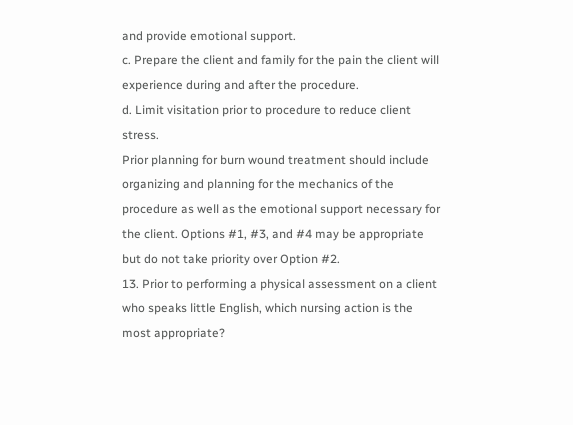and provide emotional support.
c. Prepare the client and family for the pain the client will experience during and after the procedure.
d. Limit visitation prior to procedure to reduce client stress.
Prior planning for burn wound treatment should include organizing and planning for the mechanics of the procedure as well as the emotional support necessary for the client. Options #1, #3, and #4 may be appropriate but do not take priority over Option #2.
13. Prior to performing a physical assessment on a client who speaks little English, which nursing action is the most appropriate?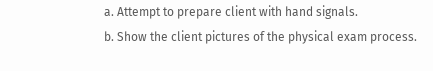a. Attempt to prepare client with hand signals.
b. Show the client pictures of the physical exam process.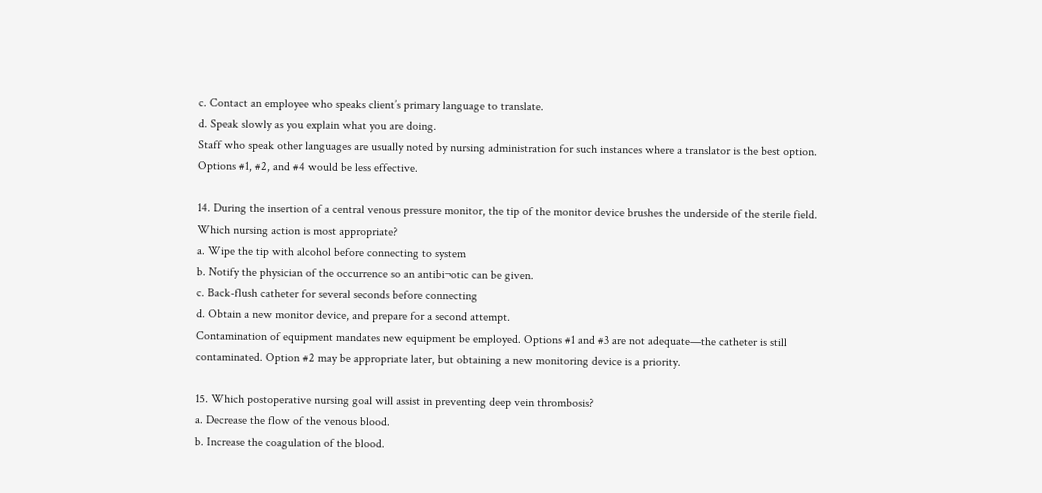c. Contact an employee who speaks client’s primary language to translate.
d. Speak slowly as you explain what you are doing.
Staff who speak other languages are usually noted by nursing administration for such instances where a translator is the best option. Options #1, #2, and #4 would be less effective.

14. During the insertion of a central venous pressure monitor, the tip of the monitor device brushes the underside of the sterile field. Which nursing action is most appropriate?
a. Wipe the tip with alcohol before connecting to system
b. Notify the physician of the occurrence so an antibi¬otic can be given.
c. Back-flush catheter for several seconds before connecting
d. Obtain a new monitor device, and prepare for a second attempt.
Contamination of equipment mandates new equipment be employed. Options #1 and #3 are not adequate—the catheter is still contaminated. Option #2 may be appropriate later, but obtaining a new monitoring device is a priority.

15. Which postoperative nursing goal will assist in preventing deep vein thrombosis?
a. Decrease the flow of the venous blood.
b. Increase the coagulation of the blood.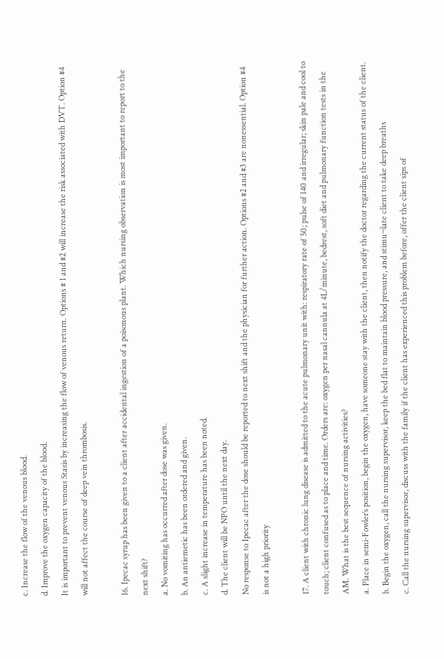c. Increase the flow of the venous blood.
d. Improve the oxygen capacity of the blood.
It is important to prevent venous Stasis by increasing the flow of venous return. Options # 1 and #2 will increase the risk associated with DVT. Option #4 will not affect the course of deep vein thrombosis.

16. Ipecac syrup has been given to a client after accidental ingestion of a poisonous plant. Which nursing observation is most important to report to the next shift?
a. No vomiting has occurred after dose was given.
b. An antiemetic has been ordered and given.
c. A slight increase in temperature has been noted.
d. The client will be NPO until the next day.
No response to Ipecac after the dose should be reported to next shift and the physician for further action. Options #2 and #3 are nonessential. Option #4 is not a high priority

17. A client with chronic lung disease is admitted to the acute pulmonary unit with: respiratory rate of 50; pulse of 140 and irregular; skin pale and cool to touch; client confused as to place and time. Orders are: oxygen per nasal cannula at 4L/minute, bedrest, soft diet and pulmonary function tests in the AM. What is the best sequence of nursing activities?
a. Place in semi-Fowler’s position, begin the oxygen, have someone stay with the client, then notify the doctor regarding the current status of the client.
b. Begin the oxygen, call the nursing supervisor, keep the bed flat to maintain blood pressure, and stimu¬late client to take deep breaths
c. Call the nursing supervisor, discuss with the family if the client has experienced this problem before, offer the client sips of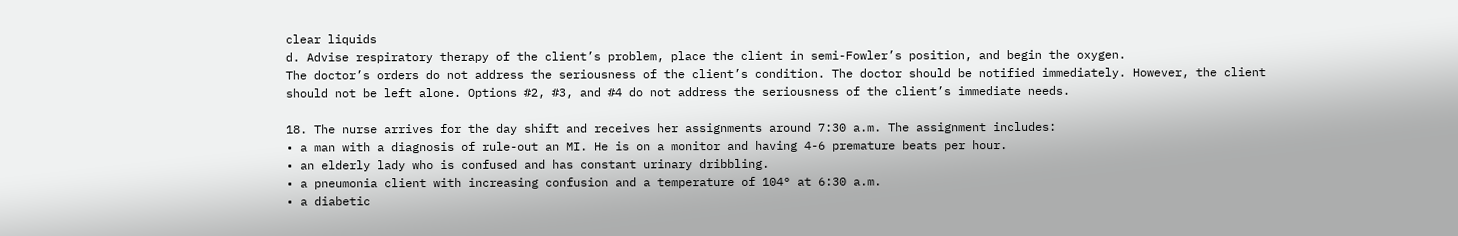clear liquids
d. Advise respiratory therapy of the client’s problem, place the client in semi-Fowler’s position, and begin the oxygen.
The doctor’s orders do not address the seriousness of the client’s condition. The doctor should be notified immediately. However, the client should not be left alone. Options #2, #3, and #4 do not address the seriousness of the client’s immediate needs.

18. The nurse arrives for the day shift and receives her assignments around 7:30 a.m. The assignment includes:
• a man with a diagnosis of rule-out an MI. He is on a monitor and having 4-6 premature beats per hour.
• an elderly lady who is confused and has constant urinary dribbling.
• a pneumonia client with increasing confusion and a temperature of 104° at 6:30 a.m.
• a diabetic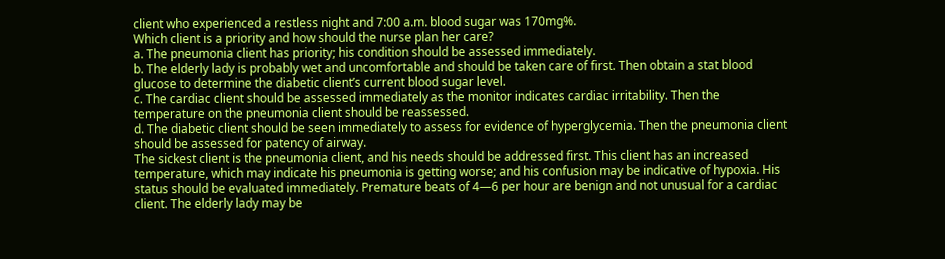client who experienced a restless night and 7:00 a.m. blood sugar was 170mg%.
Which client is a priority and how should the nurse plan her care?
a. The pneumonia client has priority; his condition should be assessed immediately.
b. The elderly lady is probably wet and uncomfortable and should be taken care of first. Then obtain a stat blood glucose to determine the diabetic client’s current blood sugar level.
c. The cardiac client should be assessed immediately as the monitor indicates cardiac irritability. Then the temperature on the pneumonia client should be reassessed.
d. The diabetic client should be seen immediately to assess for evidence of hyperglycemia. Then the pneumonia client should be assessed for patency of airway.
The sickest client is the pneumonia client, and his needs should be addressed first. This client has an increased temperature, which may indicate his pneumonia is getting worse; and his confusion may be indicative of hypoxia. His status should be evaluated immediately. Premature beats of 4—6 per hour are benign and not unusual for a cardiac client. The elderly lady may be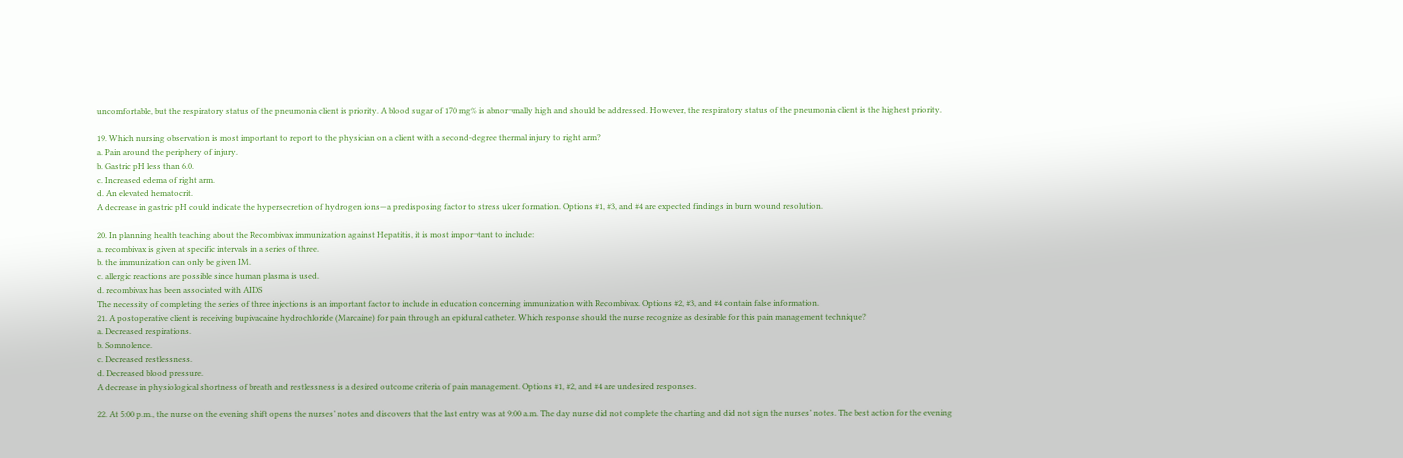uncomfortable, but the respiratory status of the pneumonia client is priority. A blood sugar of 170 mg% is abnor¬mally high and should be addressed. However, the respiratory status of the pneumonia client is the highest priority.

19. Which nursing observation is most important to report to the physician on a client with a second-degree thermal injury to right arm?
a. Pain around the periphery of injury.
b. Gastric pH less than 6.0.
c. Increased edema of right arm.
d. An elevated hematocrit.
A decrease in gastric pH could indicate the hypersecretion of hydrogen ions—a predisposing factor to stress ulcer formation. Options #1, #3, and #4 are expected findings in burn wound resolution.

20. In planning health teaching about the Recombivax immunization against Hepatitis, it is most impor¬tant to include:
a. recombivax is given at specific intervals in a series of three.
b. the immunization can only be given IM.
c. allergic reactions are possible since human plasma is used.
d. recombivax has been associated with AIDS
The necessity of completing the series of three injections is an important factor to include in education concerning immunization with Recombivax. Options #2, #3, and #4 contain false information.
21. A postoperative client is receiving bupivacaine hydrochloride (Marcaine) for pain through an epidural catheter. Which response should the nurse recognize as desirable for this pain management technique?
a. Decreased respirations.
b. Somnolence.
c. Decreased restlessness.
d. Decreased blood pressure.
A decrease in physiological shortness of breath and restlessness is a desired outcome criteria of pain management. Options #1, #2, and #4 are undesired responses.

22. At 5:00 p.m., the nurse on the evening shift opens the nurses’ notes and discovers that the last entry was at 9:00 a.m. The day nurse did not complete the charting and did not sign the nurses’ notes. The best action for the evening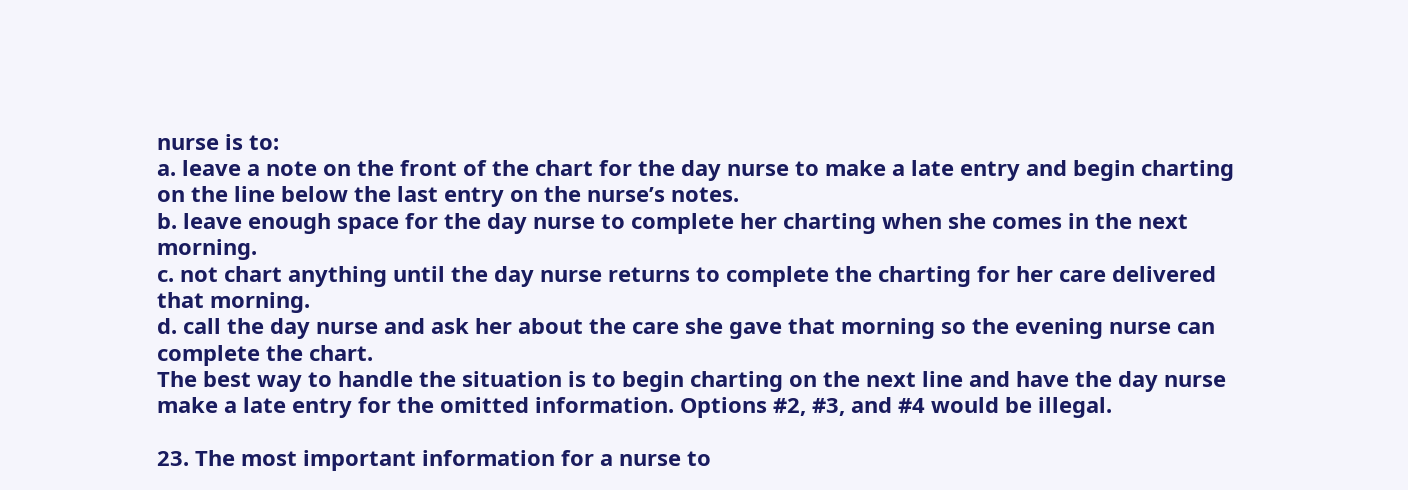nurse is to:
a. leave a note on the front of the chart for the day nurse to make a late entry and begin charting on the line below the last entry on the nurse’s notes.
b. leave enough space for the day nurse to complete her charting when she comes in the next morning.
c. not chart anything until the day nurse returns to complete the charting for her care delivered that morning.
d. call the day nurse and ask her about the care she gave that morning so the evening nurse can complete the chart.
The best way to handle the situation is to begin charting on the next line and have the day nurse make a late entry for the omitted information. Options #2, #3, and #4 would be illegal.

23. The most important information for a nurse to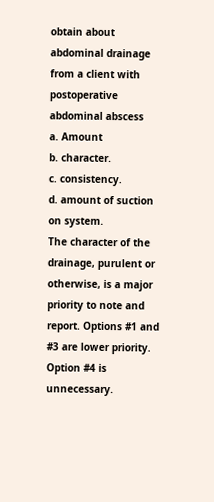obtain about abdominal drainage from a client with postoperative abdominal abscess
a. Amount
b. character.
c. consistency.
d. amount of suction on system.
The character of the drainage, purulent or otherwise, is a major priority to note and report. Options #1 and #3 are lower priority. Option #4 is unnecessary.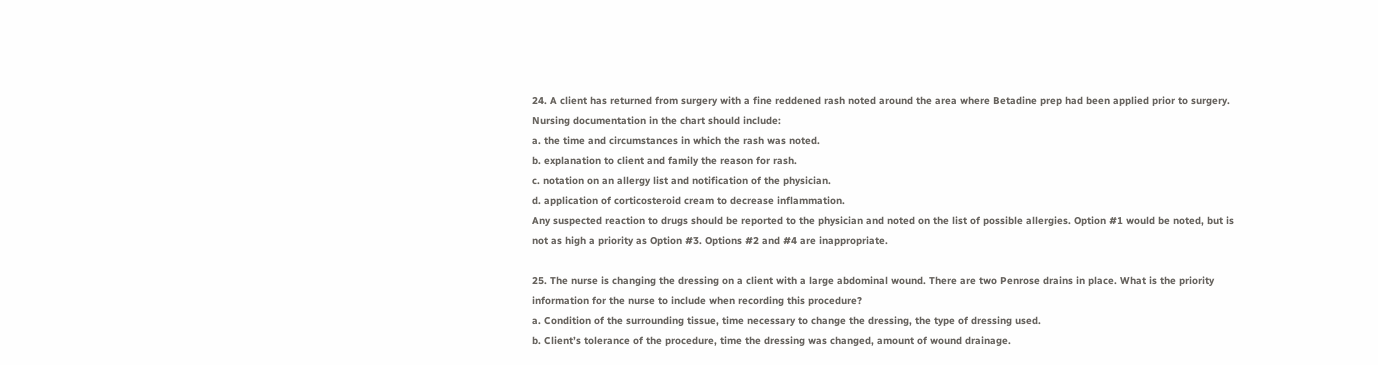24. A client has returned from surgery with a fine reddened rash noted around the area where Betadine prep had been applied prior to surgery. Nursing documentation in the chart should include:
a. the time and circumstances in which the rash was noted.
b. explanation to client and family the reason for rash.
c. notation on an allergy list and notification of the physician.
d. application of corticosteroid cream to decrease inflammation.
Any suspected reaction to drugs should be reported to the physician and noted on the list of possible allergies. Option #1 would be noted, but is not as high a priority as Option #3. Options #2 and #4 are inappropriate.

25. The nurse is changing the dressing on a client with a large abdominal wound. There are two Penrose drains in place. What is the priority information for the nurse to include when recording this procedure?
a. Condition of the surrounding tissue, time necessary to change the dressing, the type of dressing used.
b. Client’s tolerance of the procedure, time the dressing was changed, amount of wound drainage.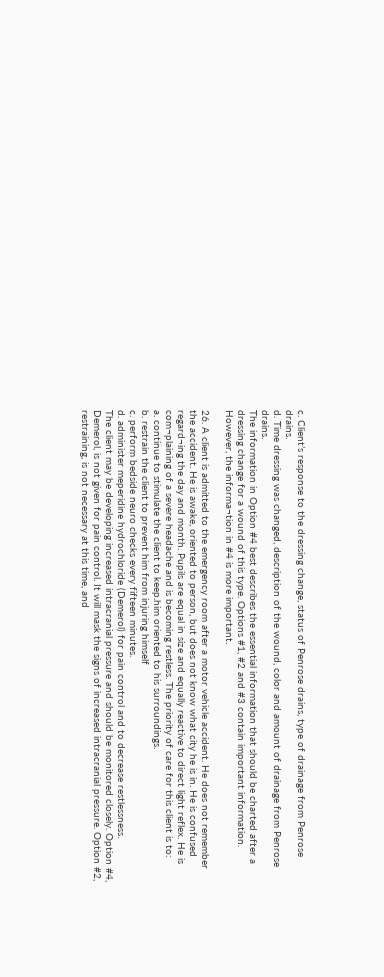c. Client’s response to the dressing change, status of Penrose drains, type of drainage from Penrose drains.
d. Time dressing was changed, description of the wound, color and amount of drainage from Penrose drains.
The information in Option #4 best describes the essential information that should be charted after a dressing change for a wound of this type. Options #1, #2 and #3 contain important information. However, the informa¬tion in #4 is more important.

26. A client is admitted to the emergency room after a motor vehicle accident. He does not remember the accident. He is awake, oriented to person, but does not know what city he is in. He is confused regard¬ing the day and month. Pupils are equal in size and equally reactive to direct light reflex. He is com¬plaining of a severe headache and is becoming restless. The priority of care for this client is to:
a. continue to stimulate the client to keep.him oriented to his surroundings.
b. restrain the client to prevent him from injuring himself
c. perform bedside neuro checks every fifteen minutes.
d. administer meperidine hydrochloride (Demerol) for pain control and to decrease restlessness.
The client may be developing increased intracranial pressure and should be monitored closely. Option #4, Demerol, is not given for pain control. It will mask the signs of increased intracranial pressure. Option #2, restraining, is not necessary at this time, and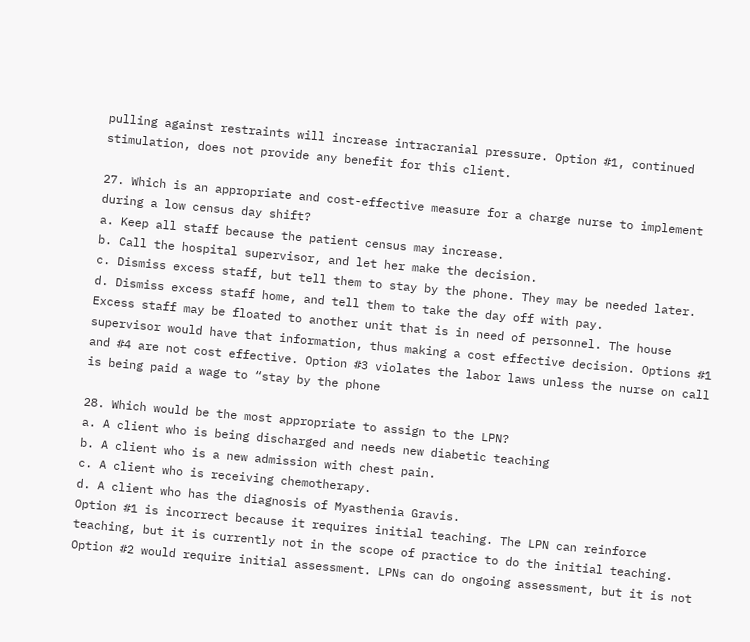pulling against restraints will increase intracranial pressure. Option #1, continued stimulation, does not provide any benefit for this client.

27. Which is an appropriate and cost-effective measure for a charge nurse to implement during a low census day shift?
a. Keep all staff because the patient census may increase.
b. Call the hospital supervisor, and let her make the decision.
c. Dismiss excess staff, but tell them to stay by the phone. They may be needed later.
d. Dismiss excess staff home, and tell them to take the day off with pay.
Excess staff may be floated to another unit that is in need of personnel. The house supervisor would have that information, thus making a cost effective decision. Options #1 and #4 are not cost effective. Option #3 violates the labor laws unless the nurse on call is being paid a wage to “stay by the phone

28. Which would be the most appropriate to assign to the LPN?
a. A client who is being discharged and needs new diabetic teaching
b. A client who is a new admission with chest pain.
c. A client who is receiving chemotherapy.
d. A client who has the diagnosis of Myasthenia Gravis.
Option #1 is incorrect because it requires initial teaching. The LPN can reinforce teaching, but it is currently not in the scope of practice to do the initial teaching. Option #2 would require initial assessment. LPNs can do ongoing assessment, but it is not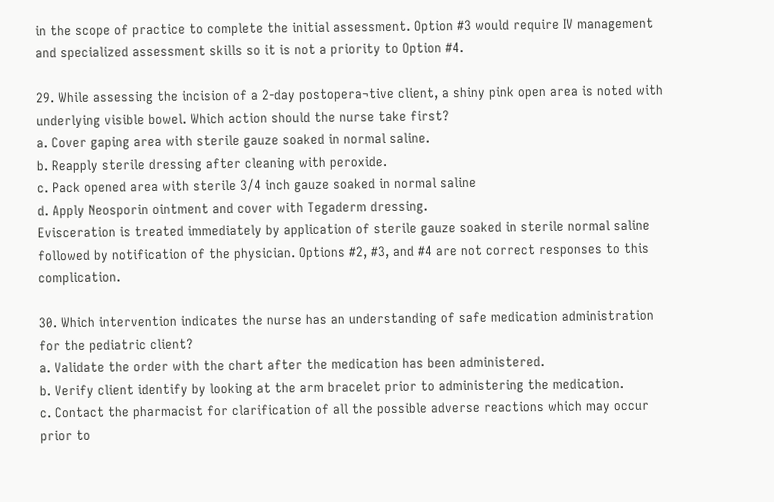in the scope of practice to complete the initial assessment. Option #3 would require IV management and specialized assessment skills so it is not a priority to Option #4.

29. While assessing the incision of a 2-day postopera¬tive client, a shiny pink open area is noted with underlying visible bowel. Which action should the nurse take first?
a. Cover gaping area with sterile gauze soaked in normal saline.
b. Reapply sterile dressing after cleaning with peroxide.
c. Pack opened area with sterile 3/4 inch gauze soaked in normal saline
d. Apply Neosporin ointment and cover with Tegaderm dressing.
Evisceration is treated immediately by application of sterile gauze soaked in sterile normal saline followed by notification of the physician. Options #2, #3, and #4 are not correct responses to this complication.

30. Which intervention indicates the nurse has an understanding of safe medication administration for the pediatric client?
a. Validate the order with the chart after the medication has been administered.
b. Verify client identify by looking at the arm bracelet prior to administering the medication.
c. Contact the pharmacist for clarification of all the possible adverse reactions which may occur prior to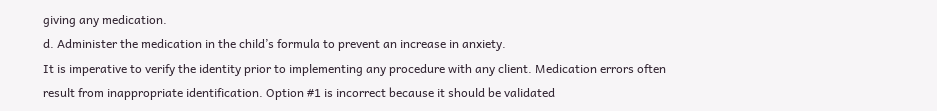giving any medication.
d. Administer the medication in the child’s formula to prevent an increase in anxiety.
It is imperative to verify the identity prior to implementing any procedure with any client. Medication errors often result from inappropriate identification. Option #1 is incorrect because it should be validated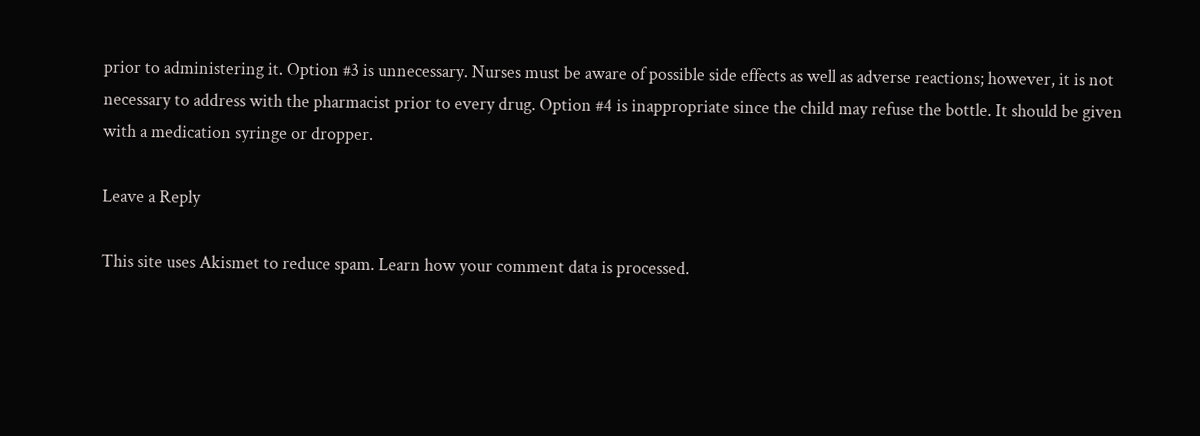prior to administering it. Option #3 is unnecessary. Nurses must be aware of possible side effects as well as adverse reactions; however, it is not necessary to address with the pharmacist prior to every drug. Option #4 is inappropriate since the child may refuse the bottle. It should be given with a medication syringe or dropper.

Leave a Reply

This site uses Akismet to reduce spam. Learn how your comment data is processed.